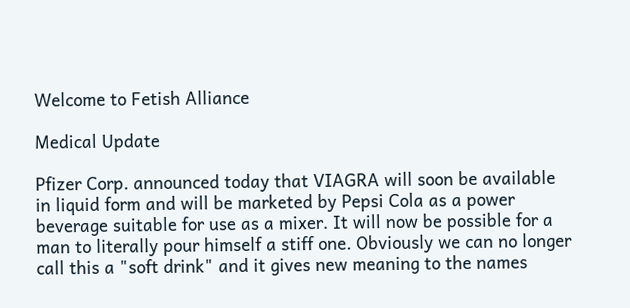Welcome to Fetish Alliance

Medical Update

Pfizer Corp. announced today that VIAGRA will soon be available in liquid form and will be marketed by Pepsi Cola as a power beverage suitable for use as a mixer. It will now be possible for a man to literally pour himself a stiff one. Obviously we can no longer call this a "soft drink" and it gives new meaning to the names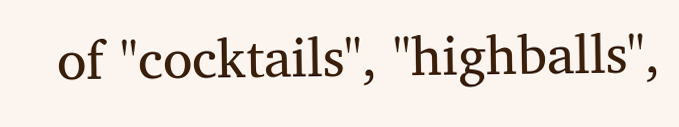of "cocktails", "highballs",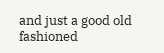and just a good old fashioned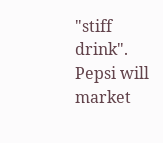"stiff drink". Pepsi will market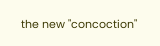the new "concoction"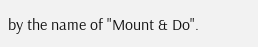by the name of "Mount & Do".